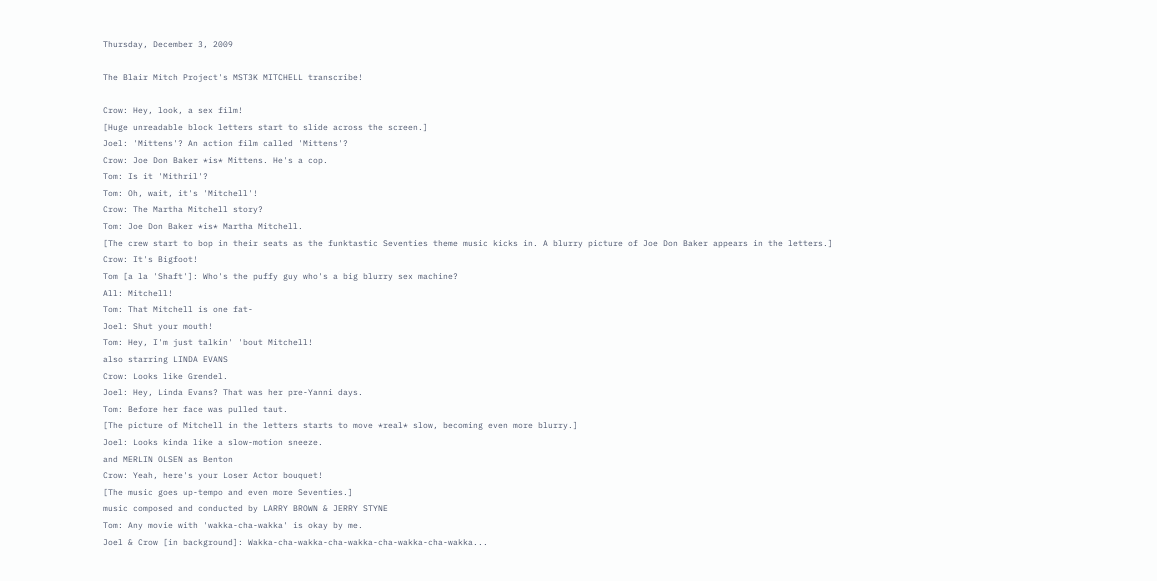Thursday, December 3, 2009

The Blair Mitch Project's MST3K MITCHELL transcribe!

Crow: Hey, look, a sex film!
[Huge unreadable block letters start to slide across the screen.]
Joel: 'Mittens'? An action film called 'Mittens'?
Crow: Joe Don Baker *is* Mittens. He's a cop.
Tom: Is it 'Mithril'?
Tom: Oh, wait, it's 'Mitchell'!
Crow: The Martha Mitchell story?
Tom: Joe Don Baker *is* Martha Mitchell.
[The crew start to bop in their seats as the funktastic Seventies theme music kicks in. A blurry picture of Joe Don Baker appears in the letters.]
Crow: It's Bigfoot!
Tom [a la 'Shaft']: Who's the puffy guy who's a big blurry sex machine?
All: Mitchell!
Tom: That Mitchell is one fat-
Joel: Shut your mouth!
Tom: Hey, I'm just talkin' 'bout Mitchell!
also starring LINDA EVANS
Crow: Looks like Grendel.
Joel: Hey, Linda Evans? That was her pre-Yanni days.
Tom: Before her face was pulled taut.
[The picture of Mitchell in the letters starts to move *real* slow, becoming even more blurry.]
Joel: Looks kinda like a slow-motion sneeze.
and MERLIN OLSEN as Benton
Crow: Yeah, here's your Loser Actor bouquet!
[The music goes up-tempo and even more Seventies.]
music composed and conducted by LARRY BROWN & JERRY STYNE
Tom: Any movie with 'wakka-cha-wakka' is okay by me.
Joel & Crow [in background]: Wakka-cha-wakka-cha-wakka-cha-wakka-cha-wakka...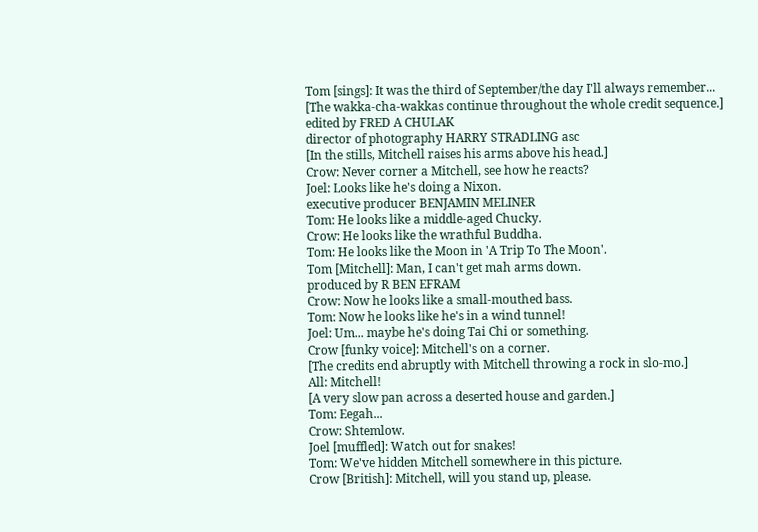Tom [sings]: It was the third of September/the day I'll always remember...
[The wakka-cha-wakkas continue throughout the whole credit sequence.]
edited by FRED A CHULAK
director of photography HARRY STRADLING asc
[In the stills, Mitchell raises his arms above his head.]
Crow: Never corner a Mitchell, see how he reacts?
Joel: Looks like he's doing a Nixon.
executive producer BENJAMIN MELINER
Tom: He looks like a middle-aged Chucky.
Crow: He looks like the wrathful Buddha.
Tom: He looks like the Moon in 'A Trip To The Moon'.
Tom [Mitchell]: Man, I can't get mah arms down.
produced by R BEN EFRAM
Crow: Now he looks like a small-mouthed bass.
Tom: Now he looks like he's in a wind tunnel!
Joel: Um... maybe he's doing Tai Chi or something.
Crow [funky voice]: Mitchell's on a corner.
[The credits end abruptly with Mitchell throwing a rock in slo-mo.]
All: Mitchell!
[A very slow pan across a deserted house and garden.]
Tom: Eegah...
Crow: Shtemlow.
Joel [muffled]: Watch out for snakes!
Tom: We've hidden Mitchell somewhere in this picture.
Crow [British]: Mitchell, will you stand up, please.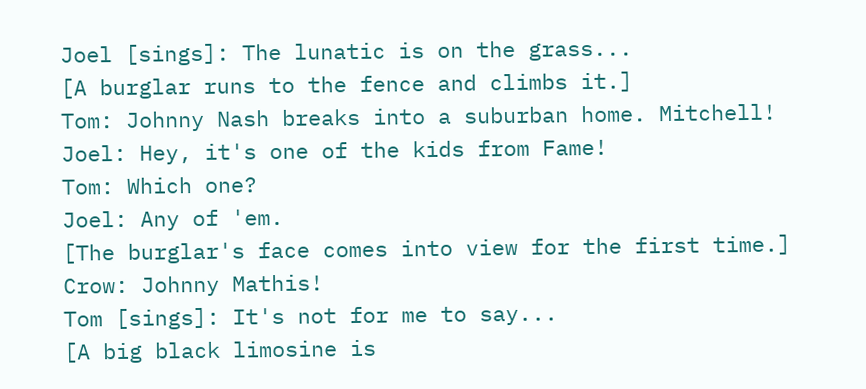Joel [sings]: The lunatic is on the grass...
[A burglar runs to the fence and climbs it.]
Tom: Johnny Nash breaks into a suburban home. Mitchell!
Joel: Hey, it's one of the kids from Fame!
Tom: Which one?
Joel: Any of 'em.
[The burglar's face comes into view for the first time.]
Crow: Johnny Mathis!
Tom [sings]: It's not for me to say...
[A big black limosine is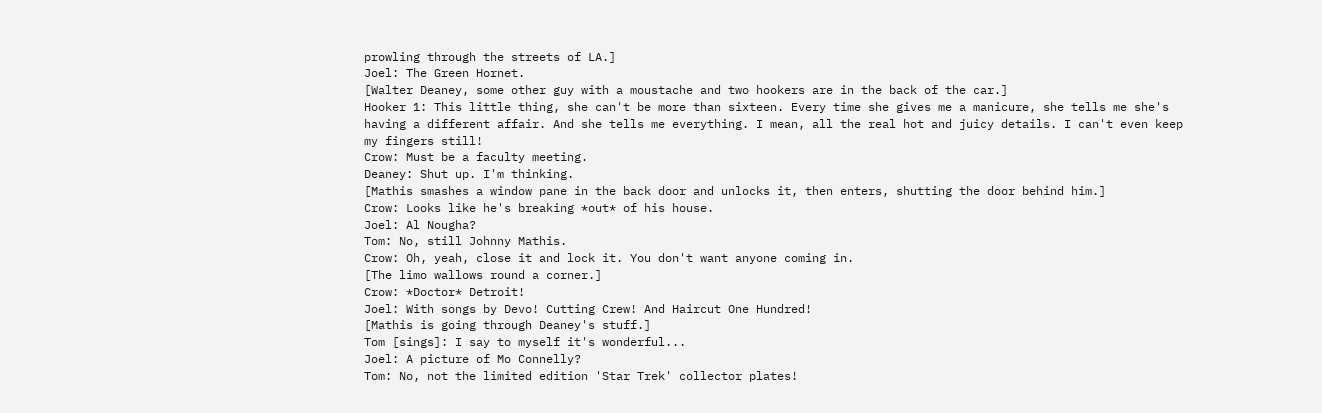prowling through the streets of LA.]
Joel: The Green Hornet.
[Walter Deaney, some other guy with a moustache and two hookers are in the back of the car.]
Hooker 1: This little thing, she can't be more than sixteen. Every time she gives me a manicure, she tells me she's having a different affair. And she tells me everything. I mean, all the real hot and juicy details. I can't even keep my fingers still!
Crow: Must be a faculty meeting.
Deaney: Shut up. I'm thinking.
[Mathis smashes a window pane in the back door and unlocks it, then enters, shutting the door behind him.]
Crow: Looks like he's breaking *out* of his house.
Joel: Al Nougha?
Tom: No, still Johnny Mathis.
Crow: Oh, yeah, close it and lock it. You don't want anyone coming in.
[The limo wallows round a corner.]
Crow: *Doctor* Detroit!
Joel: With songs by Devo! Cutting Crew! And Haircut One Hundred!
[Mathis is going through Deaney's stuff.]
Tom [sings]: I say to myself it's wonderful...
Joel: A picture of Mo Connelly?
Tom: No, not the limited edition 'Star Trek' collector plates!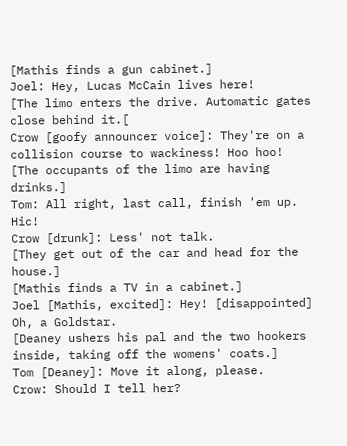[Mathis finds a gun cabinet.]
Joel: Hey, Lucas McCain lives here!
[The limo enters the drive. Automatic gates close behind it.[
Crow [goofy announcer voice]: They're on a collision course to wackiness! Hoo hoo!
[The occupants of the limo are having drinks.]
Tom: All right, last call, finish 'em up. Hic!
Crow [drunk]: Less' not talk.
[They get out of the car and head for the house.]
[Mathis finds a TV in a cabinet.]
Joel [Mathis, excited]: Hey! [disappointed] Oh, a Goldstar.
[Deaney ushers his pal and the two hookers inside, taking off the womens' coats.]
Tom [Deaney]: Move it along, please.
Crow: Should I tell her?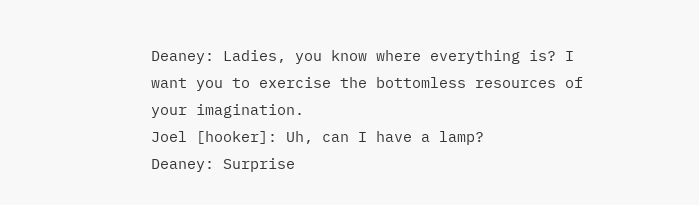Deaney: Ladies, you know where everything is? I want you to exercise the bottomless resources of your imagination.
Joel [hooker]: Uh, can I have a lamp?
Deaney: Surprise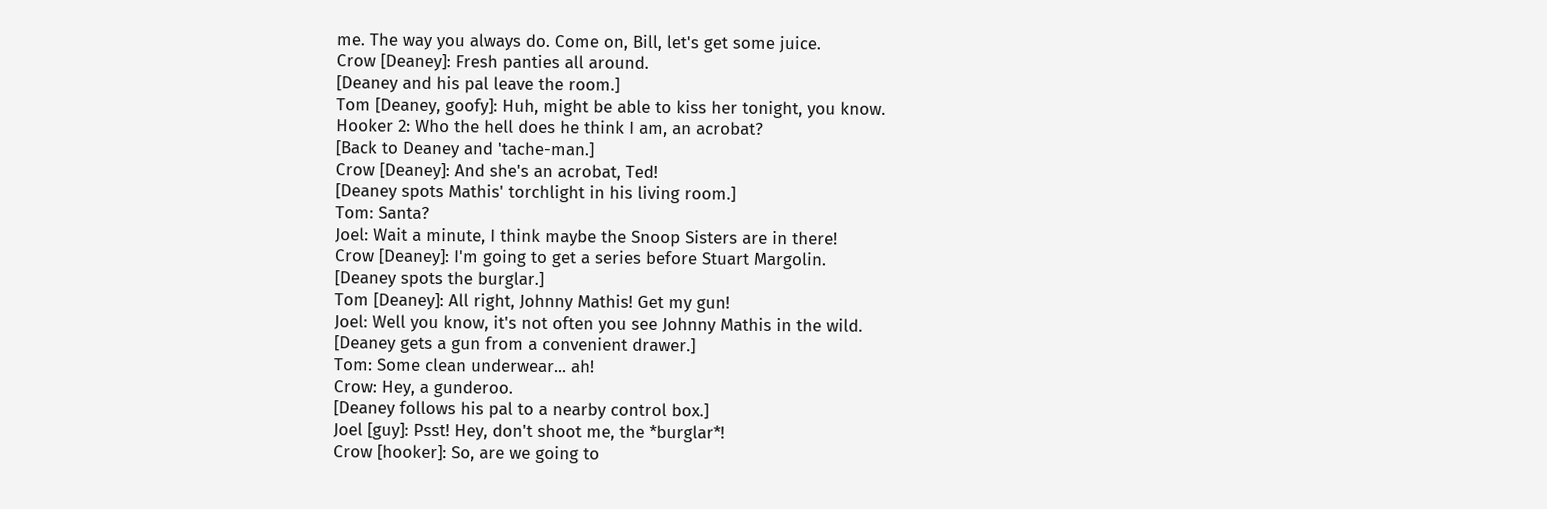me. The way you always do. Come on, Bill, let's get some juice.
Crow [Deaney]: Fresh panties all around.
[Deaney and his pal leave the room.]
Tom [Deaney, goofy]: Huh, might be able to kiss her tonight, you know.
Hooker 2: Who the hell does he think I am, an acrobat?
[Back to Deaney and 'tache-man.]
Crow [Deaney]: And she's an acrobat, Ted!
[Deaney spots Mathis' torchlight in his living room.]
Tom: Santa?
Joel: Wait a minute, I think maybe the Snoop Sisters are in there!
Crow [Deaney]: I'm going to get a series before Stuart Margolin.
[Deaney spots the burglar.]
Tom [Deaney]: All right, Johnny Mathis! Get my gun!
Joel: Well you know, it's not often you see Johnny Mathis in the wild.
[Deaney gets a gun from a convenient drawer.]
Tom: Some clean underwear... ah!
Crow: Hey, a gunderoo.
[Deaney follows his pal to a nearby control box.]
Joel [guy]: Psst! Hey, don't shoot me, the *burglar*!
Crow [hooker]: So, are we going to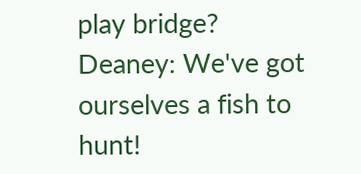play bridge?
Deaney: We've got ourselves a fish to hunt!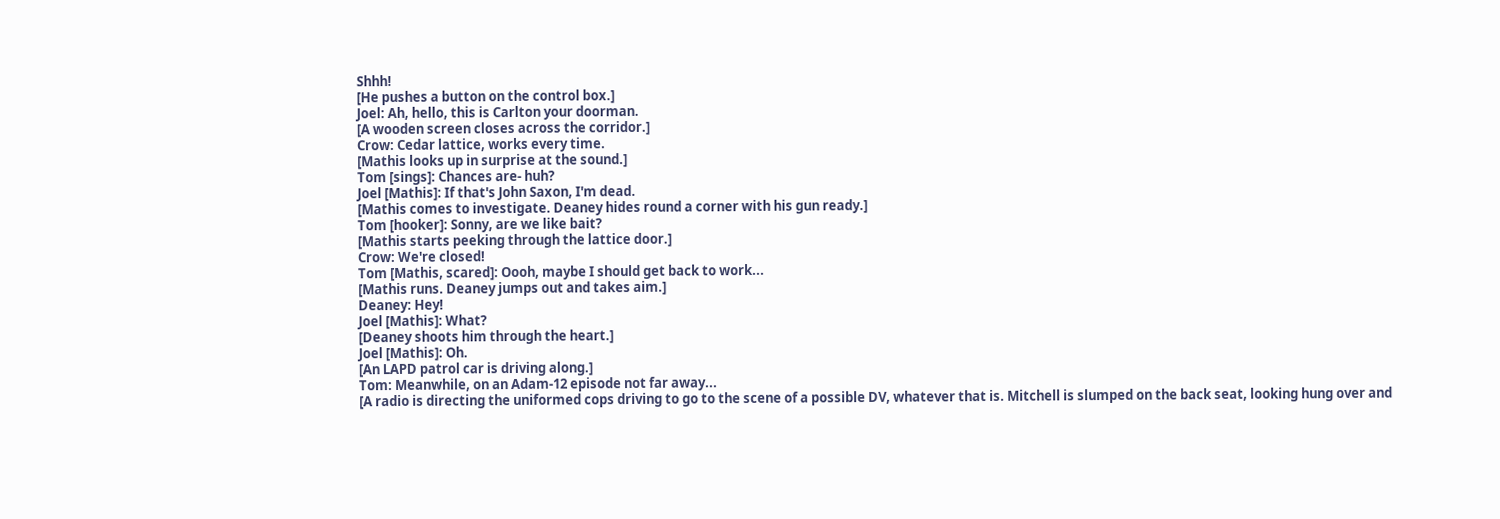Shhh!
[He pushes a button on the control box.]
Joel: Ah, hello, this is Carlton your doorman.
[A wooden screen closes across the corridor.]
Crow: Cedar lattice, works every time.
[Mathis looks up in surprise at the sound.]
Tom [sings]: Chances are- huh?
Joel [Mathis]: If that's John Saxon, I'm dead.
[Mathis comes to investigate. Deaney hides round a corner with his gun ready.]
Tom [hooker]: Sonny, are we like bait?
[Mathis starts peeking through the lattice door.]
Crow: We're closed!
Tom [Mathis, scared]: Oooh, maybe I should get back to work...
[Mathis runs. Deaney jumps out and takes aim.]
Deaney: Hey!
Joel [Mathis]: What?
[Deaney shoots him through the heart.]
Joel [Mathis]: Oh.
[An LAPD patrol car is driving along.]
Tom: Meanwhile, on an Adam-12 episode not far away...
[A radio is directing the uniformed cops driving to go to the scene of a possible DV, whatever that is. Mitchell is slumped on the back seat, looking hung over and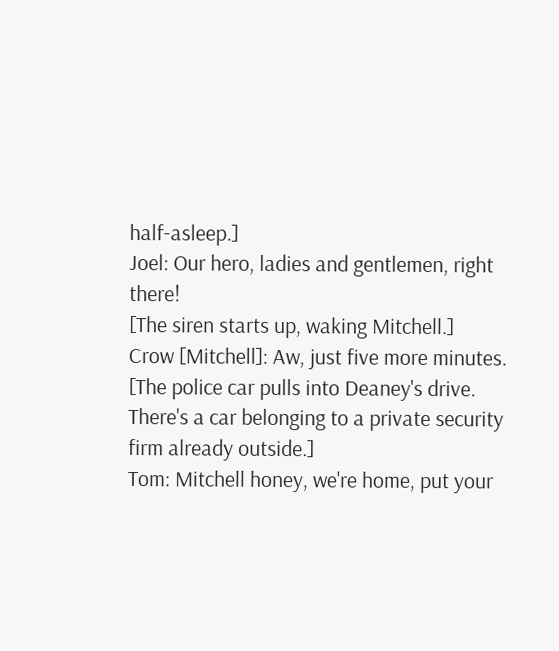half-asleep.]
Joel: Our hero, ladies and gentlemen, right there!
[The siren starts up, waking Mitchell.]
Crow [Mitchell]: Aw, just five more minutes.
[The police car pulls into Deaney's drive. There's a car belonging to a private security firm already outside.]
Tom: Mitchell honey, we're home, put your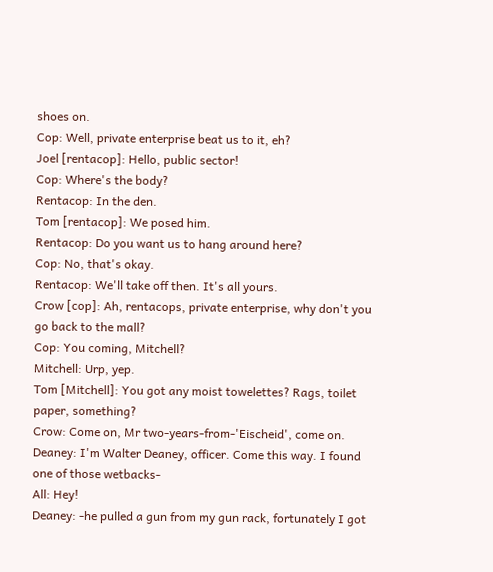shoes on.
Cop: Well, private enterprise beat us to it, eh?
Joel [rentacop]: Hello, public sector!
Cop: Where's the body?
Rentacop: In the den.
Tom [rentacop]: We posed him.
Rentacop: Do you want us to hang around here?
Cop: No, that's okay.
Rentacop: We'll take off then. It's all yours.
Crow [cop]: Ah, rentacops, private enterprise, why don't you go back to the mall?
Cop: You coming, Mitchell?
Mitchell: Urp, yep.
Tom [Mitchell]: You got any moist towelettes? Rags, toilet paper, something?
Crow: Come on, Mr two-years-from-'Eischeid', come on.
Deaney: I'm Walter Deaney, officer. Come this way. I found one of those wetbacks-
All: Hey!
Deaney: -he pulled a gun from my gun rack, fortunately I got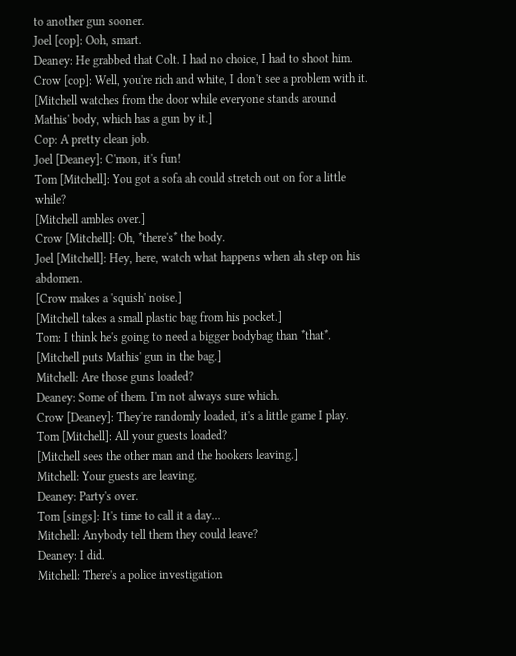to another gun sooner.
Joel [cop]: Ooh, smart.
Deaney: He grabbed that Colt. I had no choice, I had to shoot him.
Crow [cop]: Well, you're rich and white, I don't see a problem with it.
[Mitchell watches from the door while everyone stands around Mathis' body, which has a gun by it.]
Cop: A pretty clean job.
Joel [Deaney]: C'mon, it's fun!
Tom [Mitchell]: You got a sofa ah could stretch out on for a little while?
[Mitchell ambles over.]
Crow [Mitchell]: Oh, *there's* the body.
Joel [Mitchell]: Hey, here, watch what happens when ah step on his abdomen.
[Crow makes a 'squish' noise.]
[Mitchell takes a small plastic bag from his pocket.]
Tom: I think he's going to need a bigger bodybag than *that*.
[Mitchell puts Mathis' gun in the bag.]
Mitchell: Are those guns loaded?
Deaney: Some of them. I'm not always sure which.
Crow [Deaney]: They're randomly loaded, it's a little game I play.
Tom [Mitchell]: All your guests loaded?
[Mitchell sees the other man and the hookers leaving.]
Mitchell: Your guests are leaving.
Deaney: Party's over.
Tom [sings]: It's time to call it a day...
Mitchell: Anybody tell them they could leave?
Deaney: I did.
Mitchell: There's a police investigation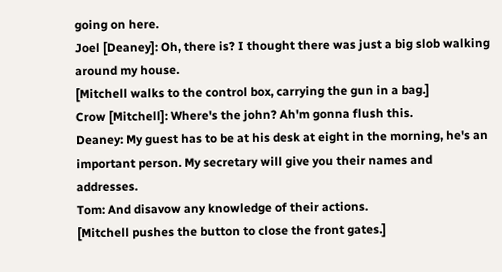going on here.
Joel [Deaney]: Oh, there is? I thought there was just a big slob walking around my house.
[Mitchell walks to the control box, carrying the gun in a bag.]
Crow [Mitchell]: Where's the john? Ah'm gonna flush this.
Deaney: My guest has to be at his desk at eight in the morning, he's an important person. My secretary will give you their names and addresses.
Tom: And disavow any knowledge of their actions.
[Mitchell pushes the button to close the front gates.]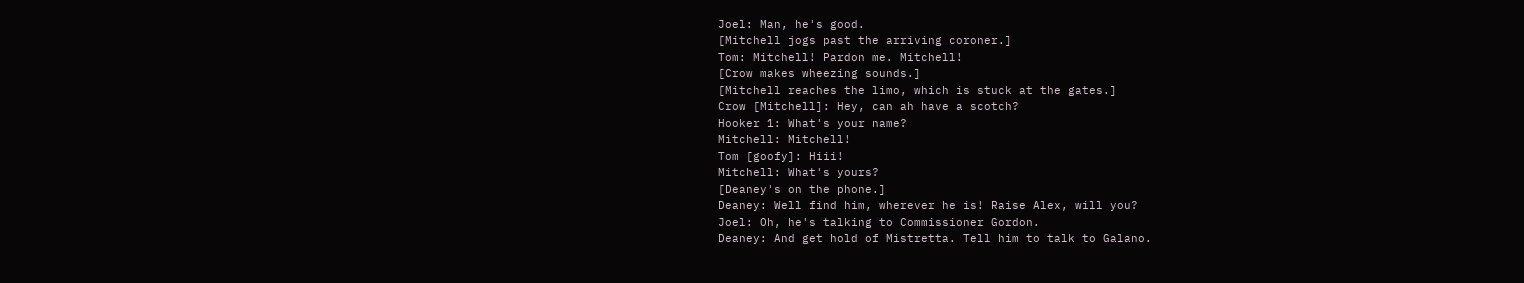Joel: Man, he's good.
[Mitchell jogs past the arriving coroner.]
Tom: Mitchell! Pardon me. Mitchell!
[Crow makes wheezing sounds.]
[Mitchell reaches the limo, which is stuck at the gates.]
Crow [Mitchell]: Hey, can ah have a scotch?
Hooker 1: What's your name?
Mitchell: Mitchell!
Tom [goofy]: Hiii!
Mitchell: What's yours?
[Deaney's on the phone.]
Deaney: Well find him, wherever he is! Raise Alex, will you?
Joel: Oh, he's talking to Commissioner Gordon.
Deaney: And get hold of Mistretta. Tell him to talk to Galano.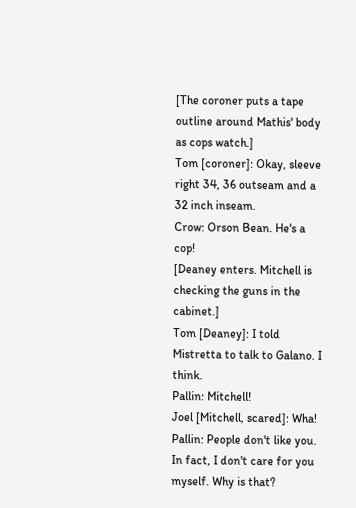[The coroner puts a tape outline around Mathis' body as cops watch.]
Tom [coroner]: Okay, sleeve right 34, 36 outseam and a 32 inch inseam.
Crow: Orson Bean. He's a cop!
[Deaney enters. Mitchell is checking the guns in the cabinet.]
Tom [Deaney]: I told Mistretta to talk to Galano. I think.
Pallin: Mitchell!
Joel [Mitchell, scared]: Wha!
Pallin: People don't like you. In fact, I don't care for you myself. Why is that?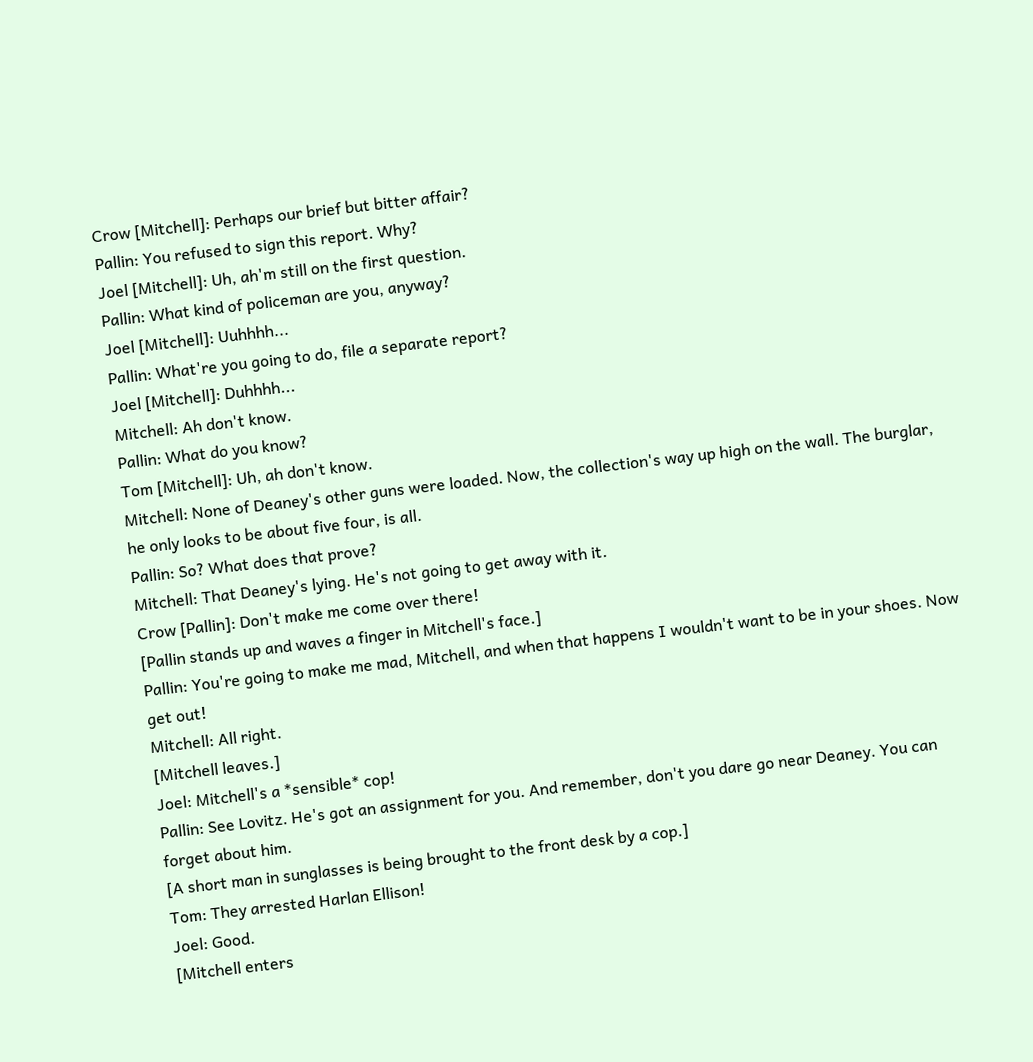Crow [Mitchell]: Perhaps our brief but bitter affair?
Pallin: You refused to sign this report. Why?
Joel [Mitchell]: Uh, ah'm still on the first question.
Pallin: What kind of policeman are you, anyway?
Joel [Mitchell]: Uuhhhh...
Pallin: What're you going to do, file a separate report?
Joel [Mitchell]: Duhhhh...
Mitchell: Ah don't know.
Pallin: What do you know?
Tom [Mitchell]: Uh, ah don't know.
Mitchell: None of Deaney's other guns were loaded. Now, the collection's way up high on the wall. The burglar, he only looks to be about five four, is all.
Pallin: So? What does that prove?
Mitchell: That Deaney's lying. He's not going to get away with it.
Crow [Pallin]: Don't make me come over there!
[Pallin stands up and waves a finger in Mitchell's face.]
Pallin: You're going to make me mad, Mitchell, and when that happens I wouldn't want to be in your shoes. Now get out!
Mitchell: All right.
[Mitchell leaves.]
Joel: Mitchell's a *sensible* cop!
Pallin: See Lovitz. He's got an assignment for you. And remember, don't you dare go near Deaney. You can forget about him.
[A short man in sunglasses is being brought to the front desk by a cop.]
Tom: They arrested Harlan Ellison!
Joel: Good.
[Mitchell enters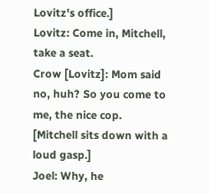Lovitz's office.]
Lovitz: Come in, Mitchell, take a seat.
Crow [Lovitz]: Mom said no, huh? So you come to me, the nice cop.
[Mitchell sits down with a loud gasp.]
Joel: Why, he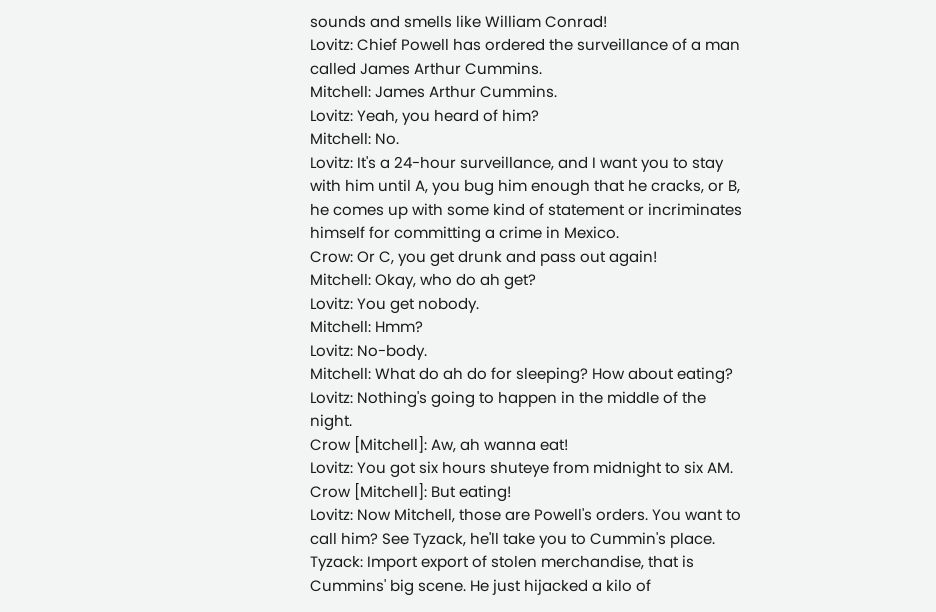sounds and smells like William Conrad!
Lovitz: Chief Powell has ordered the surveillance of a man called James Arthur Cummins.
Mitchell: James Arthur Cummins.
Lovitz: Yeah, you heard of him?
Mitchell: No.
Lovitz: It's a 24-hour surveillance, and I want you to stay with him until A, you bug him enough that he cracks, or B, he comes up with some kind of statement or incriminates himself for committing a crime in Mexico.
Crow: Or C, you get drunk and pass out again!
Mitchell: Okay, who do ah get?
Lovitz: You get nobody.
Mitchell: Hmm?
Lovitz: No-body.
Mitchell: What do ah do for sleeping? How about eating?
Lovitz: Nothing's going to happen in the middle of the night.
Crow [Mitchell]: Aw, ah wanna eat!
Lovitz: You got six hours shuteye from midnight to six AM.
Crow [Mitchell]: But eating!
Lovitz: Now Mitchell, those are Powell's orders. You want to call him? See Tyzack, he'll take you to Cummin's place.
Tyzack: Import export of stolen merchandise, that is Cummins' big scene. He just hijacked a kilo of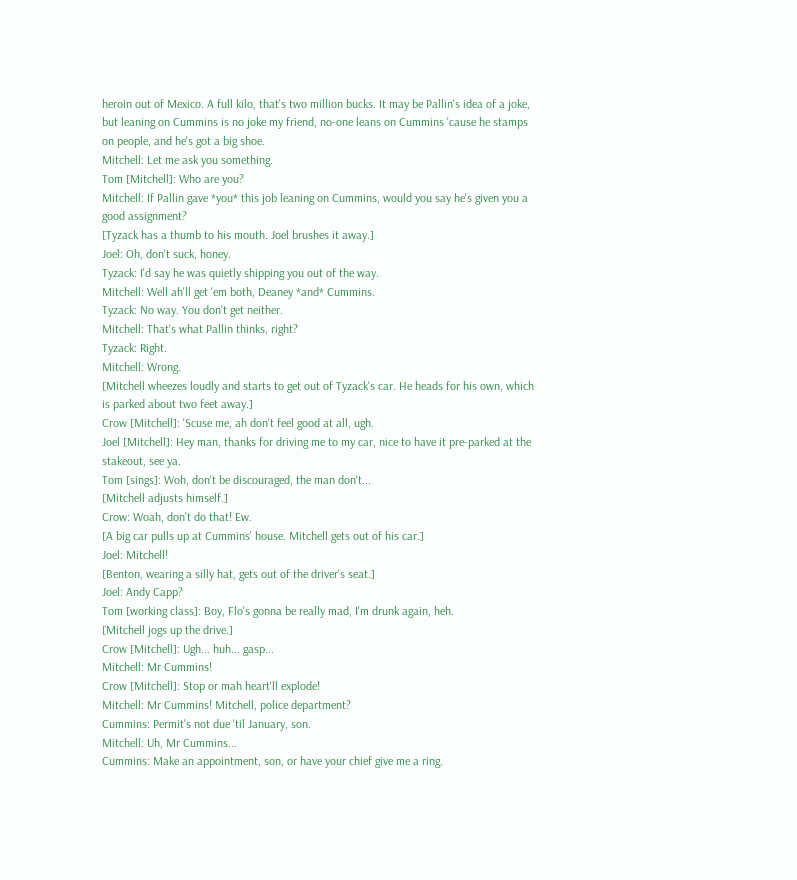heroin out of Mexico. A full kilo, that's two million bucks. It may be Pallin's idea of a joke, but leaning on Cummins is no joke my friend, no-one leans on Cummins 'cause he stamps on people, and he's got a big shoe.
Mitchell: Let me ask you something.
Tom [Mitchell]: Who are you?
Mitchell: If Pallin gave *you* this job leaning on Cummins, would you say he's given you a good assignment?
[Tyzack has a thumb to his mouth. Joel brushes it away.]
Joel: Oh, don't suck, honey.
Tyzack: I'd say he was quietly shipping you out of the way.
Mitchell: Well ah'll get 'em both, Deaney *and* Cummins.
Tyzack: No way. You don't get neither.
Mitchell: That's what Pallin thinks, right?
Tyzack: Right.
Mitchell: Wrong.
[Mitchell wheezes loudly and starts to get out of Tyzack's car. He heads for his own, which is parked about two feet away.]
Crow [Mitchell]: 'Scuse me, ah don't feel good at all, ugh.
Joel [Mitchell]: Hey man, thanks for driving me to my car, nice to have it pre-parked at the stakeout, see ya.
Tom [sings]: Woh, don't be discouraged, the man don't...
[Mitchell adjusts himself.]
Crow: Woah, don't do that! Ew.
[A big car pulls up at Cummins' house. Mitchell gets out of his car.]
Joel: Mitchell!
[Benton, wearing a silly hat, gets out of the driver's seat.]
Joel: Andy Capp?
Tom [working class]: Boy, Flo's gonna be really mad, I'm drunk again, heh.
[Mitchell jogs up the drive.]
Crow [Mitchell]: Ugh... huh... gasp...
Mitchell: Mr Cummins!
Crow [Mitchell]: Stop or mah heart'll explode!
Mitchell: Mr Cummins! Mitchell, police department?
Cummins: Permit's not due 'til January, son.
Mitchell: Uh, Mr Cummins...
Cummins: Make an appointment, son, or have your chief give me a ring.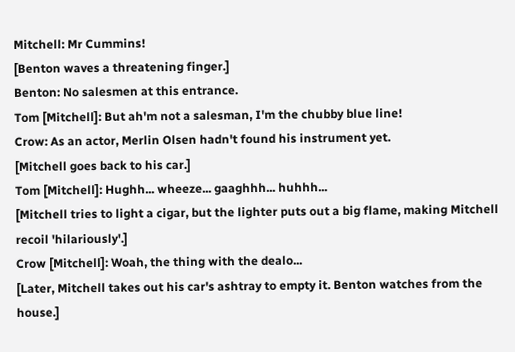Mitchell: Mr Cummins!
[Benton waves a threatening finger.]
Benton: No salesmen at this entrance.
Tom [Mitchell]: But ah'm not a salesman, I'm the chubby blue line!
Crow: As an actor, Merlin Olsen hadn't found his instrument yet.
[Mitchell goes back to his car.]
Tom [Mitchell]: Hughh... wheeze... gaaghhh... huhhh...
[Mitchell tries to light a cigar, but the lighter puts out a big flame, making Mitchell recoil 'hilariously'.]
Crow [Mitchell]: Woah, the thing with the dealo...
[Later, Mitchell takes out his car's ashtray to empty it. Benton watches from the house.]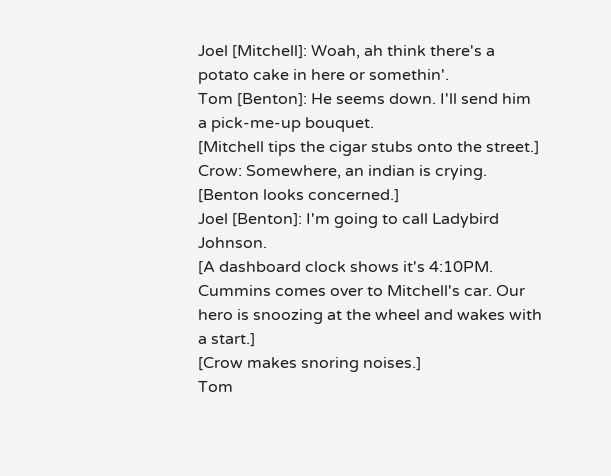Joel [Mitchell]: Woah, ah think there's a potato cake in here or somethin'.
Tom [Benton]: He seems down. I'll send him a pick-me-up bouquet.
[Mitchell tips the cigar stubs onto the street.]
Crow: Somewhere, an indian is crying.
[Benton looks concerned.]
Joel [Benton]: I'm going to call Ladybird Johnson.
[A dashboard clock shows it's 4:10PM. Cummins comes over to Mitchell's car. Our hero is snoozing at the wheel and wakes with a start.]
[Crow makes snoring noises.]
Tom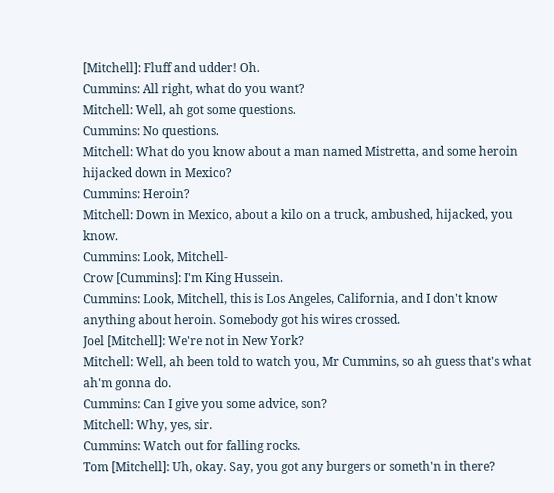[Mitchell]: Fluff and udder! Oh.
Cummins: All right, what do you want?
Mitchell: Well, ah got some questions.
Cummins: No questions.
Mitchell: What do you know about a man named Mistretta, and some heroin hijacked down in Mexico?
Cummins: Heroin?
Mitchell: Down in Mexico, about a kilo on a truck, ambushed, hijacked, you know.
Cummins: Look, Mitchell-
Crow [Cummins]: I'm King Hussein.
Cummins: Look, Mitchell, this is Los Angeles, California, and I don't know anything about heroin. Somebody got his wires crossed.
Joel [Mitchell]: We're not in New York?
Mitchell: Well, ah been told to watch you, Mr Cummins, so ah guess that's what ah'm gonna do.
Cummins: Can I give you some advice, son?
Mitchell: Why, yes, sir.
Cummins: Watch out for falling rocks.
Tom [Mitchell]: Uh, okay. Say, you got any burgers or someth'n in there?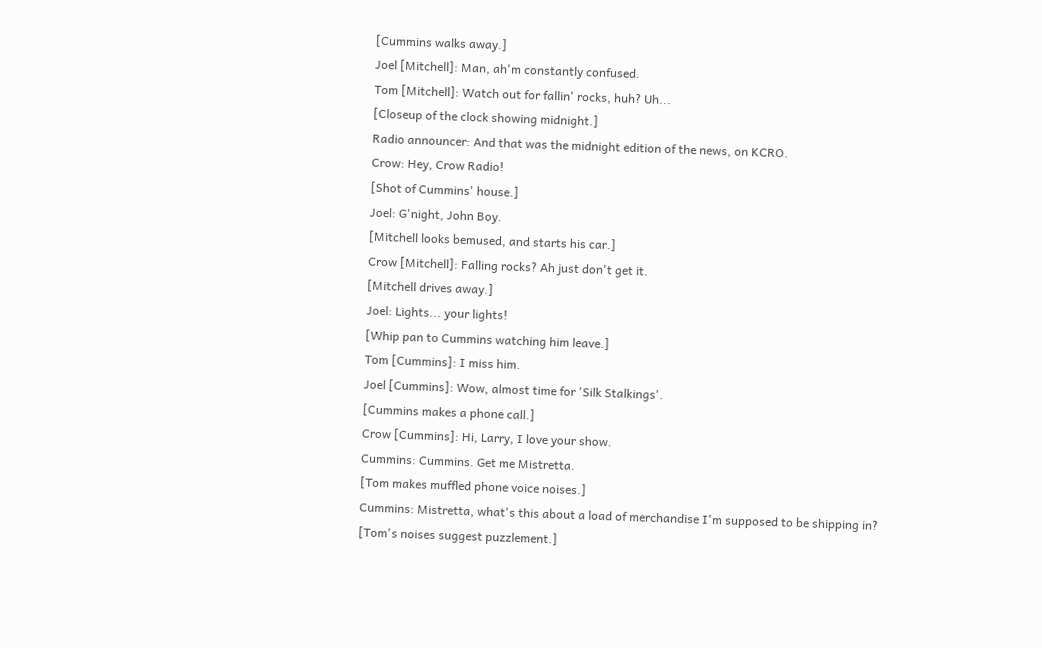[Cummins walks away.]
Joel [Mitchell]: Man, ah'm constantly confused.
Tom [Mitchell]: Watch out for fallin' rocks, huh? Uh...
[Closeup of the clock showing midnight.]
Radio announcer: And that was the midnight edition of the news, on KCRO.
Crow: Hey, Crow Radio!
[Shot of Cummins' house.]
Joel: G'night, John Boy.
[Mitchell looks bemused, and starts his car.]
Crow [Mitchell]: Falling rocks? Ah just don't get it.
[Mitchell drives away.]
Joel: Lights... your lights!
[Whip pan to Cummins watching him leave.]
Tom [Cummins]: I miss him.
Joel [Cummins]: Wow, almost time for 'Silk Stalkings'.
[Cummins makes a phone call.]
Crow [Cummins]: Hi, Larry, I love your show.
Cummins: Cummins. Get me Mistretta.
[Tom makes muffled phone voice noises.]
Cummins: Mistretta, what's this about a load of merchandise I'm supposed to be shipping in?
[Tom's noises suggest puzzlement.]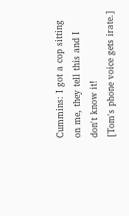Cummins: I got a cop sitting on me, they tell this and I don't know it!
[Tom's phone voice gets irate.]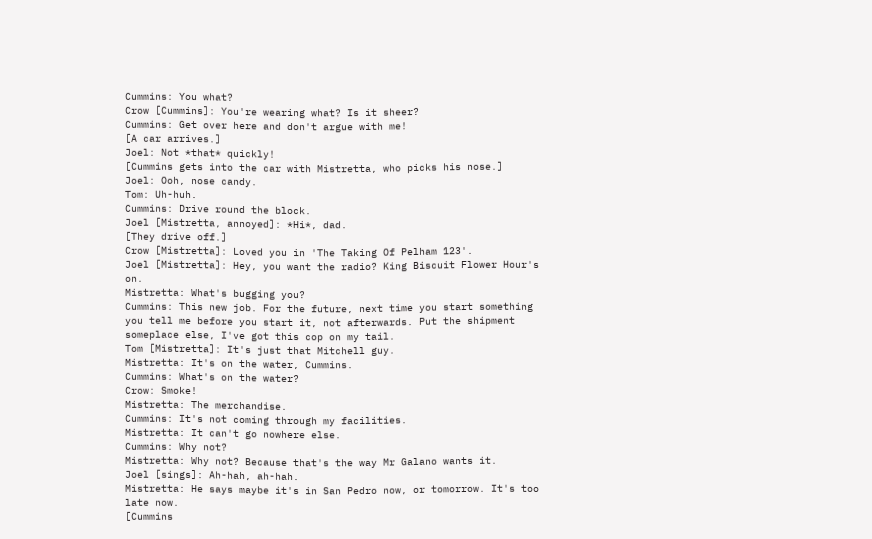Cummins: You what?
Crow [Cummins]: You're wearing what? Is it sheer?
Cummins: Get over here and don't argue with me!
[A car arrives.]
Joel: Not *that* quickly!
[Cummins gets into the car with Mistretta, who picks his nose.]
Joel: Ooh, nose candy.
Tom: Uh-huh.
Cummins: Drive round the block.
Joel [Mistretta, annoyed]: *Hi*, dad.
[They drive off.]
Crow [Mistretta]: Loved you in 'The Taking Of Pelham 123'.
Joel [Mistretta]: Hey, you want the radio? King Biscuit Flower Hour's on.
Mistretta: What's bugging you?
Cummins: This new job. For the future, next time you start something you tell me before you start it, not afterwards. Put the shipment someplace else, I've got this cop on my tail.
Tom [Mistretta]: It's just that Mitchell guy.
Mistretta: It's on the water, Cummins.
Cummins: What's on the water?
Crow: Smoke!
Mistretta: The merchandise.
Cummins: It's not coming through my facilities.
Mistretta: It can't go nowhere else.
Cummins: Why not?
Mistretta: Why not? Because that's the way Mr Galano wants it.
Joel [sings]: Ah-hah, ah-hah.
Mistretta: He says maybe it's in San Pedro now, or tomorrow. It's too late now.
[Cummins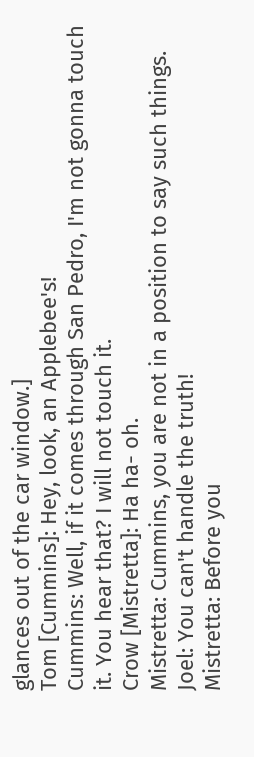glances out of the car window.]
Tom [Cummins]: Hey, look, an Applebee's!
Cummins: Well, if it comes through San Pedro, I'm not gonna touch it. You hear that? I will not touch it.
Crow [Mistretta]: Ha ha- oh.
Mistretta: Cummins, you are not in a position to say such things.
Joel: You can't handle the truth!
Mistretta: Before you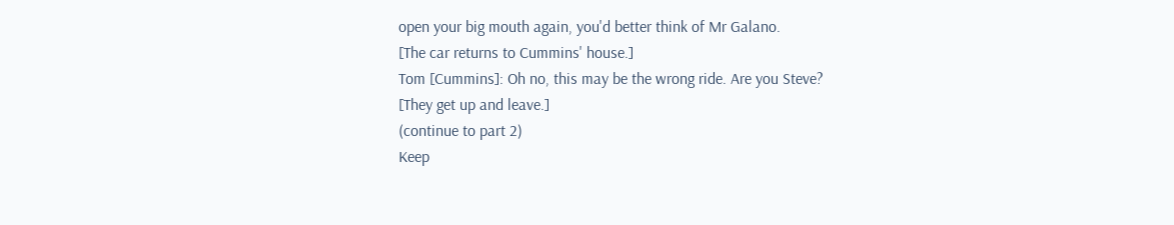open your big mouth again, you'd better think of Mr Galano.
[The car returns to Cummins' house.]
Tom [Cummins]: Oh no, this may be the wrong ride. Are you Steve?
[They get up and leave.]
(continue to part 2)
Keep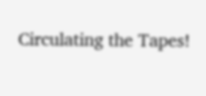Circulating the Tapes!